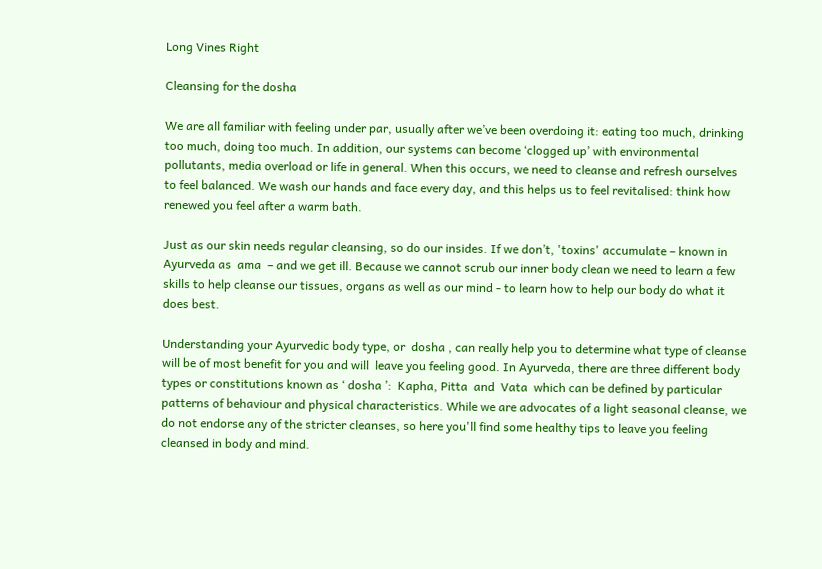Long Vines Right

Cleansing for the dosha

We are all familiar with feeling under par, usually after we’ve been overdoing it: eating too much, drinking too much, doing too much. In addition, our systems can become ‘clogged up’ with environmental pollutants, media overload or life in general. When this occurs, we need to cleanse and refresh ourselves to feel balanced. We wash our hands and face every day, and this helps us to feel revitalised: think how renewed you feel after a warm bath.

Just as our skin needs regular cleansing, so do our insides. If we don’t, 'toxins' accumulate – known in Ayurveda as  ama  – and we get ill. Because we cannot scrub our inner body clean we need to learn a few skills to help cleanse our tissues, organs as well as our mind - to learn how to help our body do what it does best.

Understanding your Ayurvedic body type, or  dosha , can really help you to determine what type of cleanse will be of most benefit for you and will  leave you feeling good. In Ayurveda, there are three different body types or constitutions known as ‘ dosha ’:  Kapha, Pitta  and  Vata  which can be defined by particular patterns of behaviour and physical characteristics. While we are advocates of a light seasonal cleanse, we do not endorse any of the stricter cleanses, so here you'll find some healthy tips to leave you feeling cleansed in body and mind.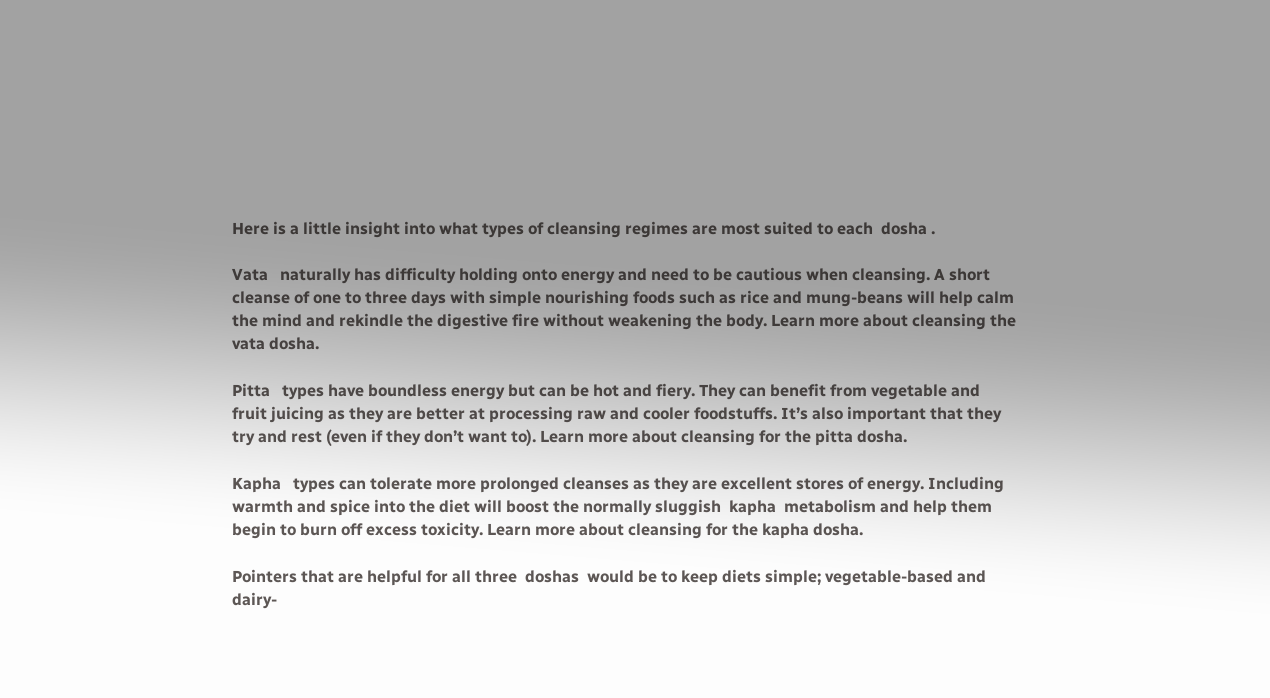Here is a little insight into what types of cleansing regimes are most suited to each  dosha .

Vata   naturally has difficulty holding onto energy and need to be cautious when cleansing. A short cleanse of one to three days with simple nourishing foods such as rice and mung-beans will help calm the mind and rekindle the digestive fire without weakening the body. Learn more about cleansing the vata dosha.

Pitta   types have boundless energy but can be hot and fiery. They can benefit from vegetable and fruit juicing as they are better at processing raw and cooler foodstuffs. It’s also important that they try and rest (even if they don’t want to). Learn more about cleansing for the pitta dosha.

Kapha   types can tolerate more prolonged cleanses as they are excellent stores of energy. Including warmth and spice into the diet will boost the normally sluggish  kapha  metabolism and help them begin to burn off excess toxicity. Learn more about cleansing for the kapha dosha.

Pointers that are helpful for all three  doshas  would be to keep diets simple; vegetable-based and dairy-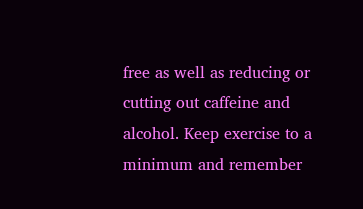free as well as reducing or cutting out caffeine and alcohol. Keep exercise to a minimum and remember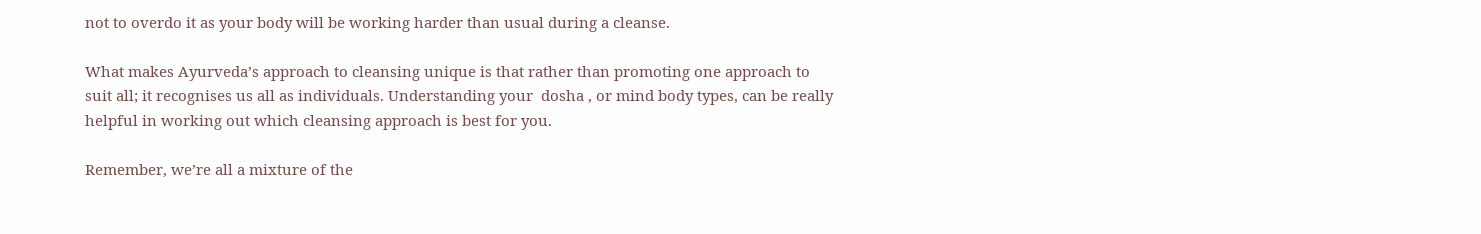not to overdo it as your body will be working harder than usual during a cleanse.

What makes Ayurveda’s approach to cleansing unique is that rather than promoting one approach to suit all; it recognises us all as individuals. Understanding your  dosha , or mind body types, can be really helpful in working out which cleansing approach is best for you.

Remember, we’re all a mixture of the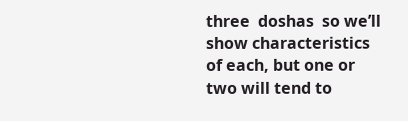three  doshas  so we’ll show characteristics of each, but one or two will tend to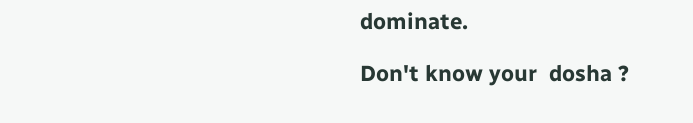dominate.

Don't know your  dosha ?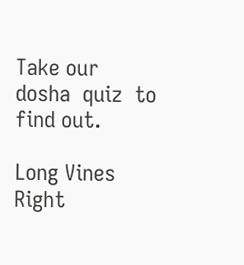Take our  dosha  quiz  to find out.

Long Vines Right